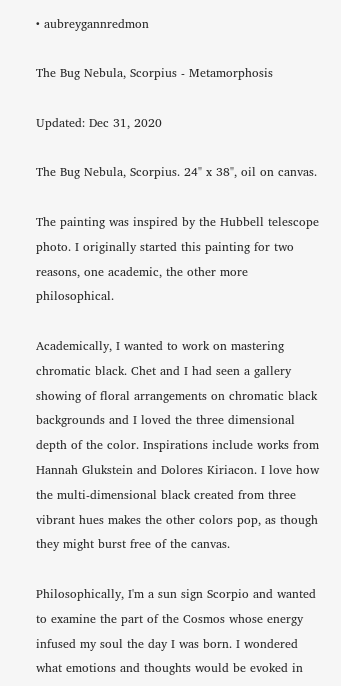• aubreygannredmon

The Bug Nebula, Scorpius - Metamorphosis

Updated: Dec 31, 2020

The Bug Nebula, Scorpius. 24" x 38", oil on canvas.

The painting was inspired by the Hubbell telescope photo. I originally started this painting for two reasons, one academic, the other more philosophical.

Academically, I wanted to work on mastering chromatic black. Chet and I had seen a gallery showing of floral arrangements on chromatic black backgrounds and I loved the three dimensional depth of the color. Inspirations include works from Hannah Glukstein and Dolores Kiriacon. I love how the multi-dimensional black created from three vibrant hues makes the other colors pop, as though they might burst free of the canvas.

Philosophically, I'm a sun sign Scorpio and wanted to examine the part of the Cosmos whose energy infused my soul the day I was born. I wondered what emotions and thoughts would be evoked in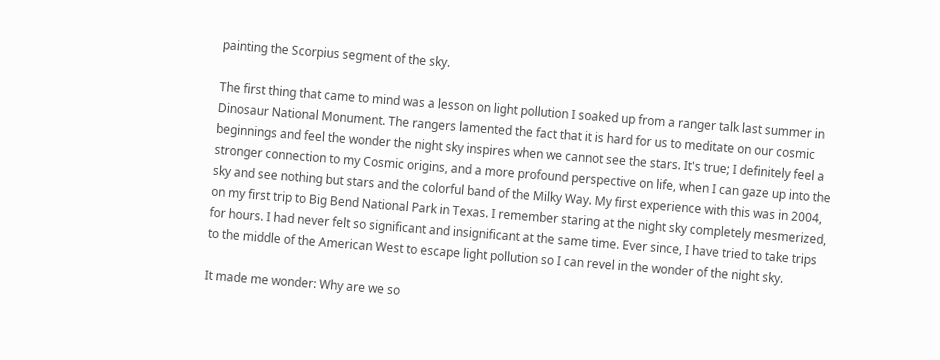painting the Scorpius segment of the sky.

The first thing that came to mind was a lesson on light pollution I soaked up from a ranger talk last summer in Dinosaur National Monument. The rangers lamented the fact that it is hard for us to meditate on our cosmic beginnings and feel the wonder the night sky inspires when we cannot see the stars. It's true; I definitely feel a stronger connection to my Cosmic origins, and a more profound perspective on life, when I can gaze up into the sky and see nothing but stars and the colorful band of the Milky Way. My first experience with this was in 2004, on my first trip to Big Bend National Park in Texas. I remember staring at the night sky completely mesmerized, for hours. I had never felt so significant and insignificant at the same time. Ever since, I have tried to take trips to the middle of the American West to escape light pollution so I can revel in the wonder of the night sky.

It made me wonder: Why are we so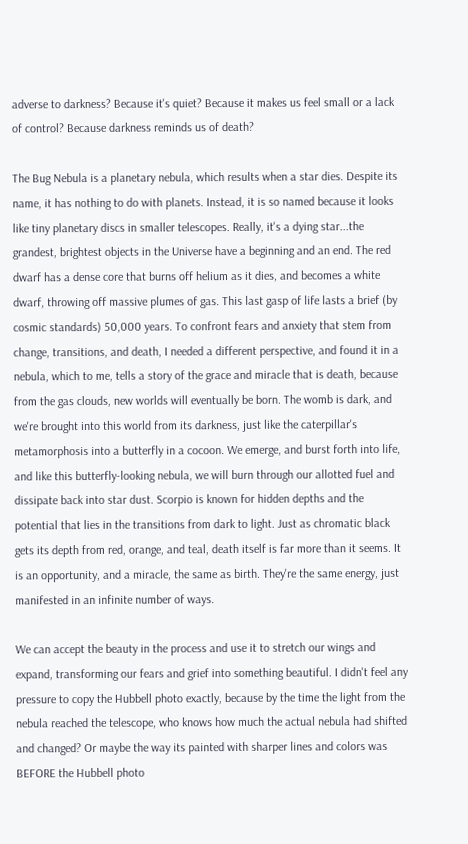adverse to darkness? Because it's quiet? Because it makes us feel small or a lack of control? Because darkness reminds us of death?

The Bug Nebula is a planetary nebula, which results when a star dies. Despite its name, it has nothing to do with planets. Instead, it is so named because it looks like tiny planetary discs in smaller telescopes. Really, it's a dying star...the grandest, brightest objects in the Universe have a beginning and an end. The red dwarf has a dense core that burns off helium as it dies, and becomes a white dwarf, throwing off massive plumes of gas. This last gasp of life lasts a brief (by cosmic standards) 50,000 years. To confront fears and anxiety that stem from change, transitions, and death, I needed a different perspective, and found it in a nebula, which to me, tells a story of the grace and miracle that is death, because from the gas clouds, new worlds will eventually be born. The womb is dark, and we're brought into this world from its darkness, just like the caterpillar's metamorphosis into a butterfly in a cocoon. We emerge, and burst forth into life, and like this butterfly-looking nebula, we will burn through our allotted fuel and dissipate back into star dust. Scorpio is known for hidden depths and the potential that lies in the transitions from dark to light. Just as chromatic black gets its depth from red, orange, and teal, death itself is far more than it seems. It is an opportunity, and a miracle, the same as birth. They're the same energy, just manifested in an infinite number of ways.

We can accept the beauty in the process and use it to stretch our wings and expand, transforming our fears and grief into something beautiful. I didn't feel any pressure to copy the Hubbell photo exactly, because by the time the light from the nebula reached the telescope, who knows how much the actual nebula had shifted and changed? Or maybe the way its painted with sharper lines and colors was BEFORE the Hubbell photo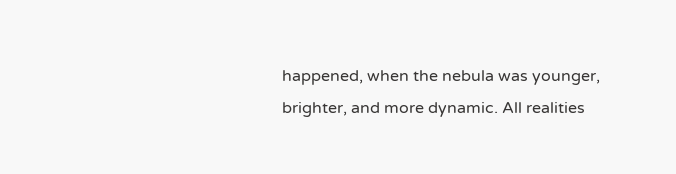happened, when the nebula was younger, brighter, and more dynamic. All realities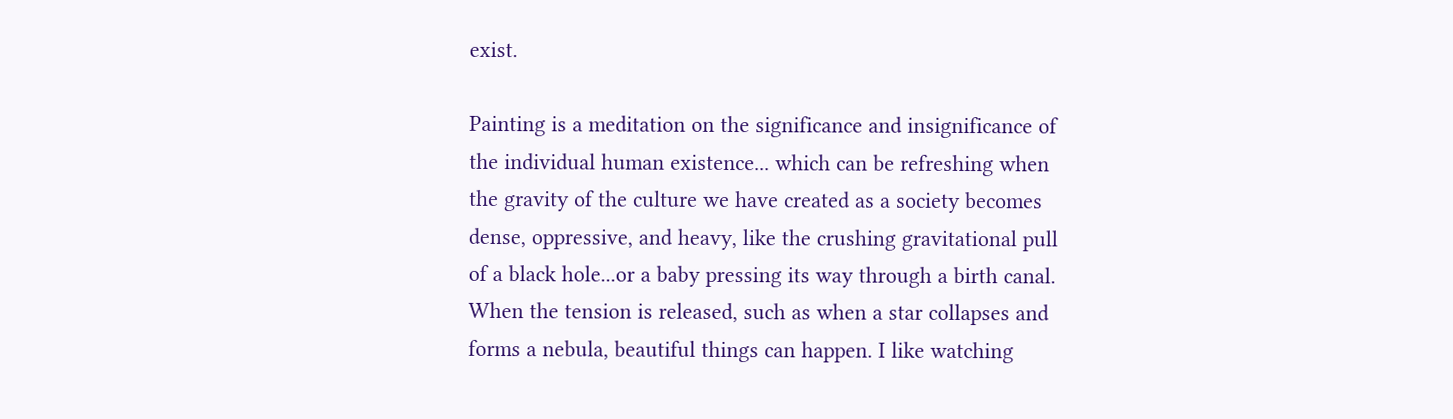exist.

Painting is a meditation on the significance and insignificance of the individual human existence... which can be refreshing when the gravity of the culture we have created as a society becomes dense, oppressive, and heavy, like the crushing gravitational pull of a black hole...or a baby pressing its way through a birth canal. When the tension is released, such as when a star collapses and forms a nebula, beautiful things can happen. I like watching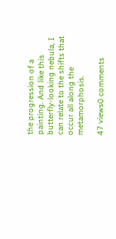the progression of a painting. And like this butterfly-looking nebula, I can relate to the shifts that occur all along the metamorphosis.

47 views0 comments